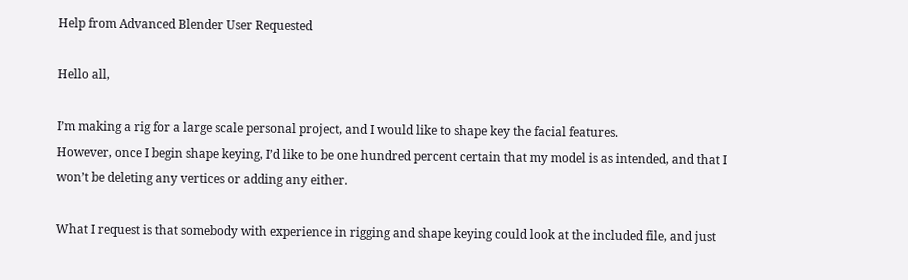Help from Advanced Blender User Requested

Hello all,

I’m making a rig for a large scale personal project, and I would like to shape key the facial features.
However, once I begin shape keying, I’d like to be one hundred percent certain that my model is as intended, and that I won’t be deleting any vertices or adding any either.

What I request is that somebody with experience in rigging and shape keying could look at the included file, and just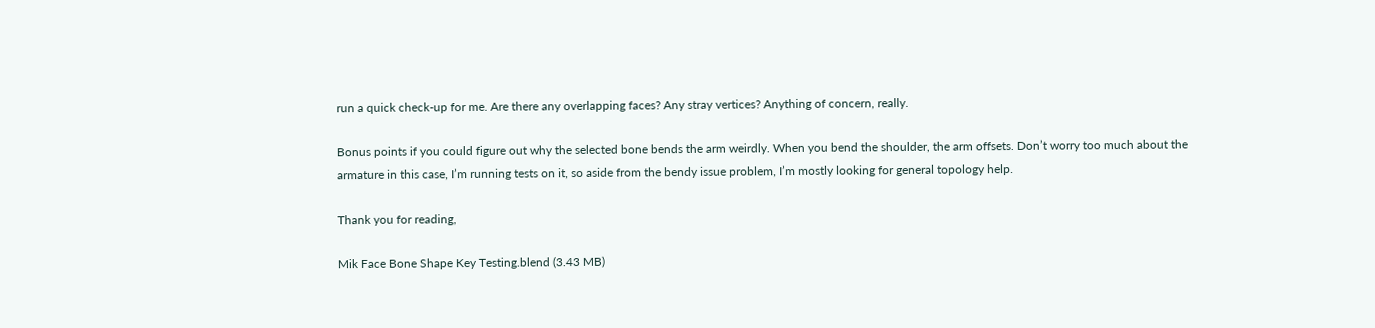run a quick check-up for me. Are there any overlapping faces? Any stray vertices? Anything of concern, really.

Bonus points if you could figure out why the selected bone bends the arm weirdly. When you bend the shoulder, the arm offsets. Don’t worry too much about the armature in this case, I’m running tests on it, so aside from the bendy issue problem, I’m mostly looking for general topology help.

Thank you for reading,

Mik Face Bone Shape Key Testing.blend (3.43 MB)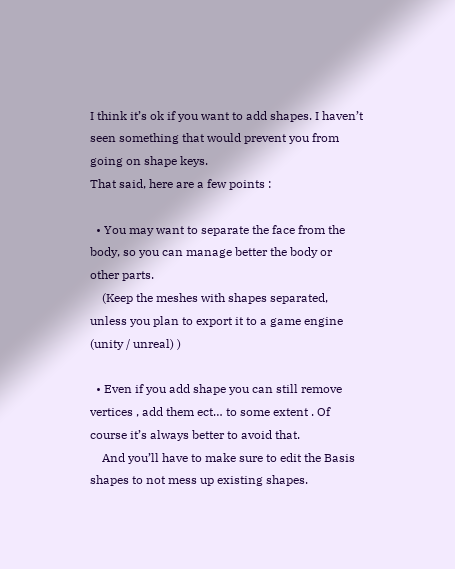I think it’s ok if you want to add shapes. I haven’t seen something that would prevent you from going on shape keys.
That said, here are a few points :

  • You may want to separate the face from the body, so you can manage better the body or other parts.
    (Keep the meshes with shapes separated, unless you plan to export it to a game engine (unity / unreal) )

  • Even if you add shape you can still remove vertices , add them ect… to some extent . Of course it’s always better to avoid that.
    And you’ll have to make sure to edit the Basis shapes to not mess up existing shapes.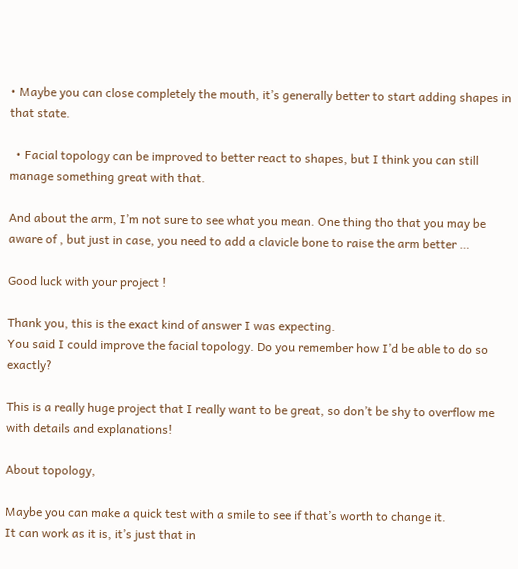• Maybe you can close completely the mouth, it’s generally better to start adding shapes in that state.

  • Facial topology can be improved to better react to shapes, but I think you can still manage something great with that.

And about the arm, I’m not sure to see what you mean. One thing tho that you may be aware of , but just in case, you need to add a clavicle bone to raise the arm better …

Good luck with your project !

Thank you, this is the exact kind of answer I was expecting.
You said I could improve the facial topology. Do you remember how I’d be able to do so exactly?

This is a really huge project that I really want to be great, so don’t be shy to overflow me with details and explanations!

About topology,

Maybe you can make a quick test with a smile to see if that’s worth to change it.
It can work as it is, it’s just that in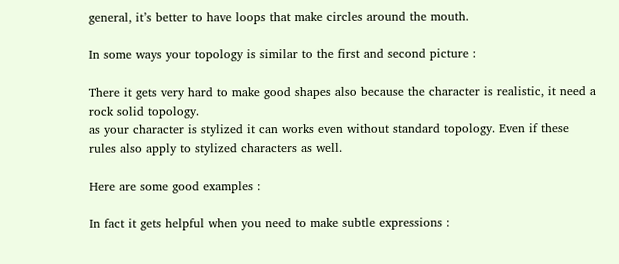general, it’s better to have loops that make circles around the mouth.

In some ways your topology is similar to the first and second picture :

There it gets very hard to make good shapes also because the character is realistic, it need a rock solid topology.
as your character is stylized it can works even without standard topology. Even if these rules also apply to stylized characters as well.

Here are some good examples :

In fact it gets helpful when you need to make subtle expressions :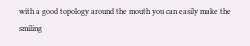with a good topology around the mouth you can easily make the smiling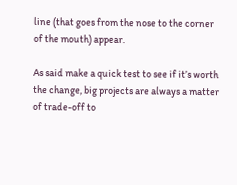line (that goes from the nose to the corner of the mouth) appear.

As said make a quick test to see if it’s worth the change, big projects are always a matter of trade-off to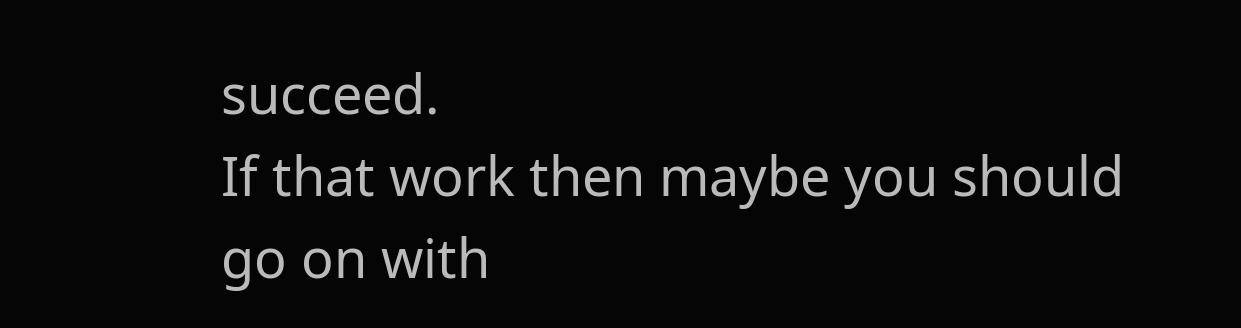succeed.
If that work then maybe you should go on with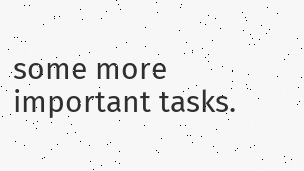some more important tasks.